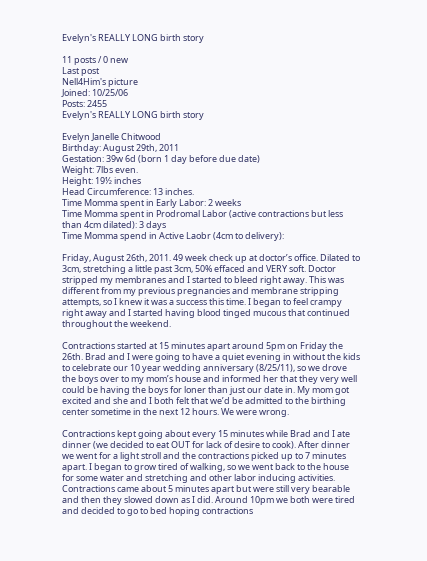Evelyn's REALLY LONG birth story

11 posts / 0 new
Last post
Nell4Him's picture
Joined: 10/25/06
Posts: 2455
Evelyn's REALLY LONG birth story

Evelyn Janelle Chitwood
Birthday: August 29th, 2011
Gestation: 39w 6d (born 1 day before due date)
Weight: 7lbs even.
Height: 19½ inches
Head Circumference: 13 inches.
Time Momma spent in Early Labor: 2 weeks
Time Momma spent in Prodromal Labor (active contractions but less than 4cm dilated): 3 days
Time Momma spend in Active Laobr (4cm to delivery):

Friday, August 26th, 2011. 49 week check up at doctor’s office. Dilated to 3cm, stretching a little past 3cm, 50% effaced and VERY soft. Doctor stripped my membranes and I started to bleed right away. This was different from my previous pregnancies and membrane stripping attempts, so I knew it was a success this time. I began to feel crampy right away and I started having blood tinged mucous that continued throughout the weekend.

Contractions started at 15 minutes apart around 5pm on Friday the 26th. Brad and I were going to have a quiet evening in without the kids to celebrate our 10 year wedding anniversary (8/25/11), so we drove the boys over to my mom’s house and informed her that they very well could be having the boys for loner than just our date in. My mom got excited and she and I both felt that we’d be admitted to the birthing center sometime in the next 12 hours. We were wrong.

Contractions kept going about every 15 minutes while Brad and I ate dinner (we decided to eat OUT for lack of desire to cook). After dinner we went for a light stroll and the contractions picked up to 7 minutes apart. I began to grow tired of walking, so we went back to the house for some water and stretching and other labor inducing activities. Contractions came about 5 minutes apart but were still very bearable and then they slowed down as I did. Around 10pm we both were tired and decided to go to bed hoping contractions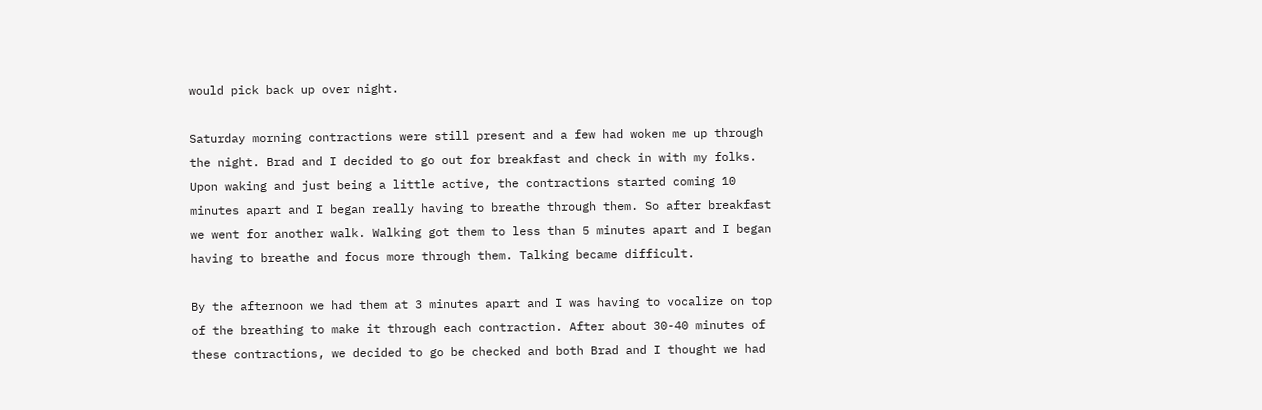would pick back up over night.

Saturday morning contractions were still present and a few had woken me up through the night. Brad and I decided to go out for breakfast and check in with my folks. Upon waking and just being a little active, the contractions started coming 10 minutes apart and I began really having to breathe through them. So after breakfast we went for another walk. Walking got them to less than 5 minutes apart and I began having to breathe and focus more through them. Talking became difficult.

By the afternoon we had them at 3 minutes apart and I was having to vocalize on top of the breathing to make it through each contraction. After about 30-40 minutes of these contractions, we decided to go be checked and both Brad and I thought we had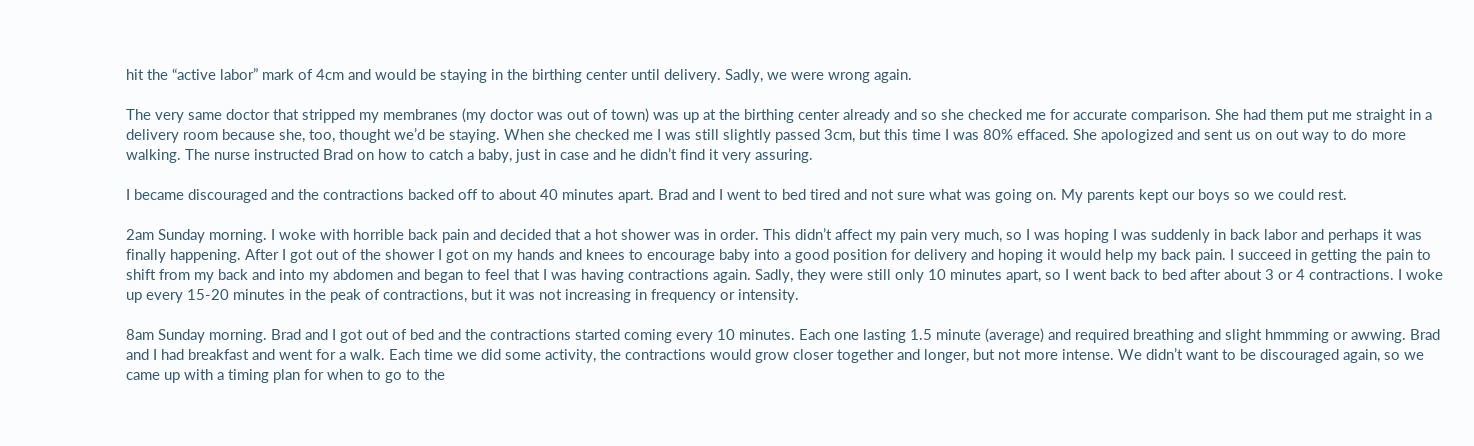hit the “active labor” mark of 4cm and would be staying in the birthing center until delivery. Sadly, we were wrong again.

The very same doctor that stripped my membranes (my doctor was out of town) was up at the birthing center already and so she checked me for accurate comparison. She had them put me straight in a delivery room because she, too, thought we’d be staying. When she checked me I was still slightly passed 3cm, but this time I was 80% effaced. She apologized and sent us on out way to do more walking. The nurse instructed Brad on how to catch a baby, just in case and he didn’t find it very assuring.

I became discouraged and the contractions backed off to about 40 minutes apart. Brad and I went to bed tired and not sure what was going on. My parents kept our boys so we could rest.

2am Sunday morning. I woke with horrible back pain and decided that a hot shower was in order. This didn’t affect my pain very much, so I was hoping I was suddenly in back labor and perhaps it was finally happening. After I got out of the shower I got on my hands and knees to encourage baby into a good position for delivery and hoping it would help my back pain. I succeed in getting the pain to shift from my back and into my abdomen and began to feel that I was having contractions again. Sadly, they were still only 10 minutes apart, so I went back to bed after about 3 or 4 contractions. I woke up every 15-20 minutes in the peak of contractions, but it was not increasing in frequency or intensity.

8am Sunday morning. Brad and I got out of bed and the contractions started coming every 10 minutes. Each one lasting 1.5 minute (average) and required breathing and slight hmmming or awwing. Brad and I had breakfast and went for a walk. Each time we did some activity, the contractions would grow closer together and longer, but not more intense. We didn’t want to be discouraged again, so we came up with a timing plan for when to go to the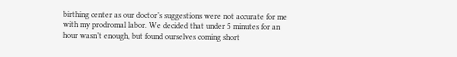birthing center as our doctor’s suggestions were not accurate for me with my prodromal labor. We decided that under 5 minutes for an hour wasn’t enough, but found ourselves coming short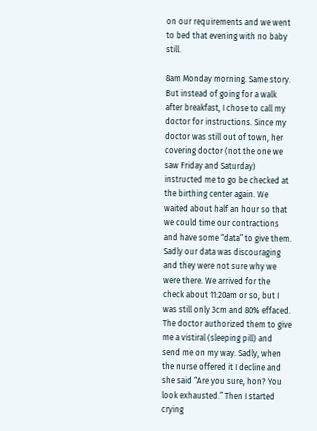on our requirements and we went to bed that evening with no baby still.

8am Monday morning. Same story. But instead of going for a walk after breakfast, I chose to call my doctor for instructions. Since my doctor was still out of town, her covering doctor (not the one we saw Friday and Saturday) instructed me to go be checked at the birthing center again. We waited about half an hour so that we could time our contractions and have some “data” to give them. Sadly our data was discouraging and they were not sure why we were there. We arrived for the check about 11:20am or so, but I was still only 3cm and 80% effaced. The doctor authorized them to give me a vistiral (sleeping pill) and send me on my way. Sadly, when the nurse offered it I decline and she said “Are you sure, hon? You look exhausted.” Then I started crying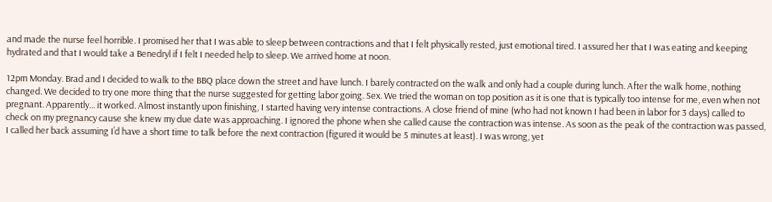and made the nurse feel horrible. I promised her that I was able to sleep between contractions and that I felt physically rested, just emotional tired. I assured her that I was eating and keeping hydrated and that I would take a Benedryl if I felt I needed help to sleep. We arrived home at noon.

12pm Monday. Brad and I decided to walk to the BBQ place down the street and have lunch. I barely contracted on the walk and only had a couple during lunch. After the walk home, nothing changed. We decided to try one more thing that the nurse suggested for getting labor going. Sex. We tried the woman on top position as it is one that is typically too intense for me, even when not pregnant. Apparently... it worked. Almost instantly upon finishing, I started having very intense contractions. A close friend of mine (who had not known I had been in labor for 3 days) called to check on my pregnancy cause she knew my due date was approaching. I ignored the phone when she called cause the contraction was intense. As soon as the peak of the contraction was passed, I called her back assuming I’d have a short time to talk before the next contraction (figured it would be 5 minutes at least). I was wrong, yet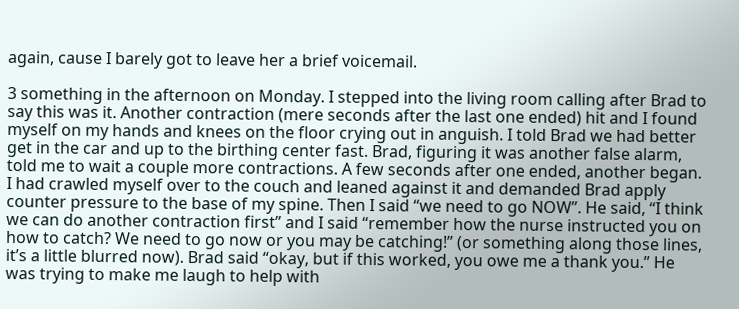again, cause I barely got to leave her a brief voicemail.

3 something in the afternoon on Monday. I stepped into the living room calling after Brad to say this was it. Another contraction (mere seconds after the last one ended) hit and I found myself on my hands and knees on the floor crying out in anguish. I told Brad we had better get in the car and up to the birthing center fast. Brad, figuring it was another false alarm, told me to wait a couple more contractions. A few seconds after one ended, another began. I had crawled myself over to the couch and leaned against it and demanded Brad apply counter pressure to the base of my spine. Then I said “we need to go NOW”. He said, “I think we can do another contraction first” and I said “remember how the nurse instructed you on how to catch? We need to go now or you may be catching!” (or something along those lines, it’s a little blurred now). Brad said “okay, but if this worked, you owe me a thank you.” He was trying to make me laugh to help with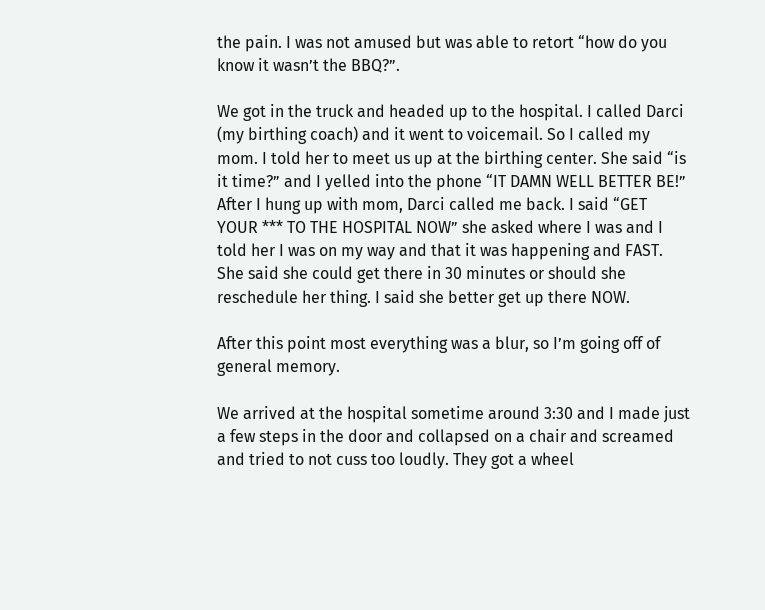the pain. I was not amused but was able to retort “how do you know it wasn’t the BBQ?”.

We got in the truck and headed up to the hospital. I called Darci (my birthing coach) and it went to voicemail. So I called my mom. I told her to meet us up at the birthing center. She said “is it time?” and I yelled into the phone “IT DAMN WELL BETTER BE!” After I hung up with mom, Darci called me back. I said “GET YOUR *** TO THE HOSPITAL NOW” she asked where I was and I told her I was on my way and that it was happening and FAST. She said she could get there in 30 minutes or should she reschedule her thing. I said she better get up there NOW.

After this point most everything was a blur, so I’m going off of general memory.

We arrived at the hospital sometime around 3:30 and I made just a few steps in the door and collapsed on a chair and screamed and tried to not cuss too loudly. They got a wheel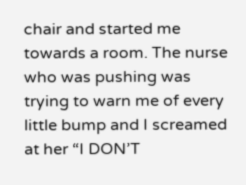chair and started me towards a room. The nurse who was pushing was trying to warn me of every little bump and I screamed at her “I DON’T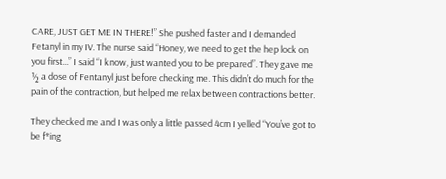CARE, JUST GET ME IN THERE!” She pushed faster and I demanded Fetanyl in my IV. The nurse said “Honey, we need to get the hep lock on you first...” I said “I know, just wanted you to be prepared”. They gave me ½ a dose of Fentanyl just before checking me. This didn’t do much for the pain of the contraction, but helped me relax between contractions better.

They checked me and I was only a little passed 4cm I yelled “You’ve got to be f*ing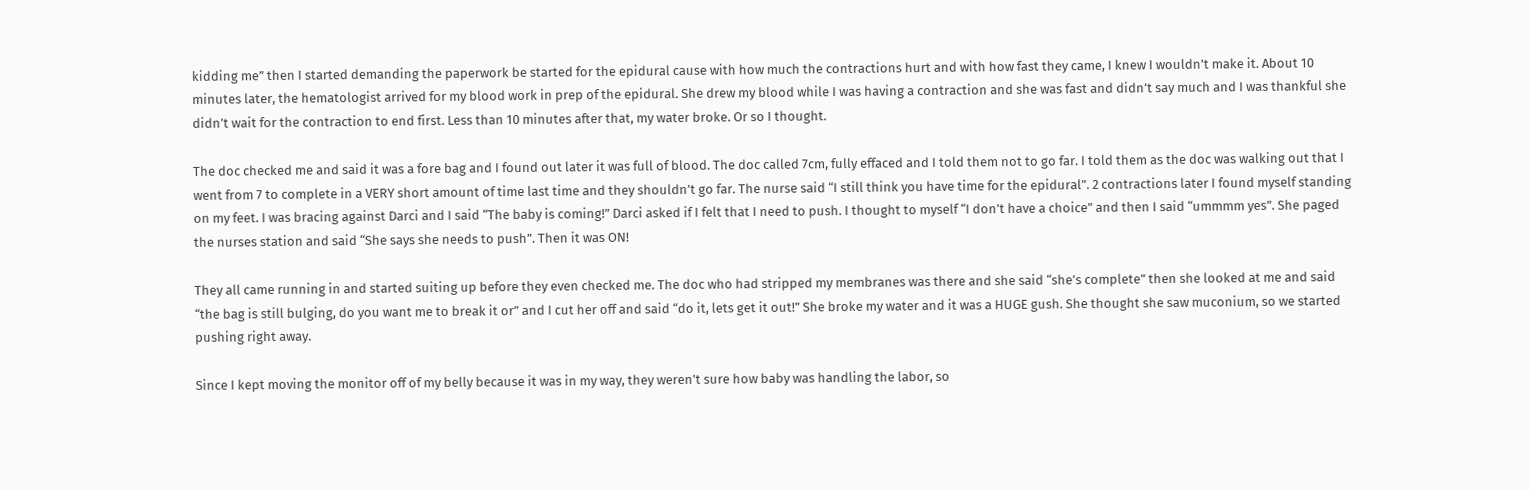kidding me” then I started demanding the paperwork be started for the epidural cause with how much the contractions hurt and with how fast they came, I knew I wouldn’t make it. About 10 minutes later, the hematologist arrived for my blood work in prep of the epidural. She drew my blood while I was having a contraction and she was fast and didn’t say much and I was thankful she didn’t wait for the contraction to end first. Less than 10 minutes after that, my water broke. Or so I thought.

The doc checked me and said it was a fore bag and I found out later it was full of blood. The doc called 7cm, fully effaced and I told them not to go far. I told them as the doc was walking out that I went from 7 to complete in a VERY short amount of time last time and they shouldn’t go far. The nurse said “I still think you have time for the epidural”. 2 contractions later I found myself standing on my feet. I was bracing against Darci and I said “The baby is coming!” Darci asked if I felt that I need to push. I thought to myself “I don’t have a choice” and then I said “ummmm yes”. She paged the nurses station and said “She says she needs to push”. Then it was ON!

They all came running in and started suiting up before they even checked me. The doc who had stripped my membranes was there and she said “she’s complete” then she looked at me and said “the bag is still bulging, do you want me to break it or” and I cut her off and said “do it, lets get it out!” She broke my water and it was a HUGE gush. She thought she saw muconium, so we started pushing right away.

Since I kept moving the monitor off of my belly because it was in my way, they weren’t sure how baby was handling the labor, so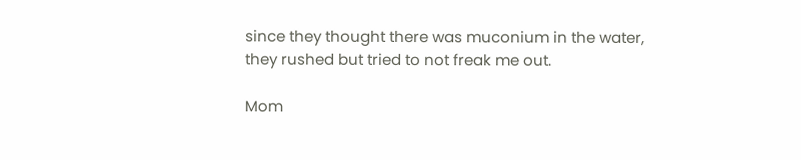since they thought there was muconium in the water, they rushed but tried to not freak me out.

Mom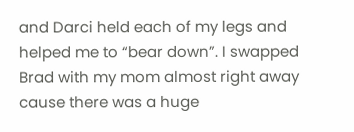and Darci held each of my legs and helped me to “bear down”. I swapped Brad with my mom almost right away cause there was a huge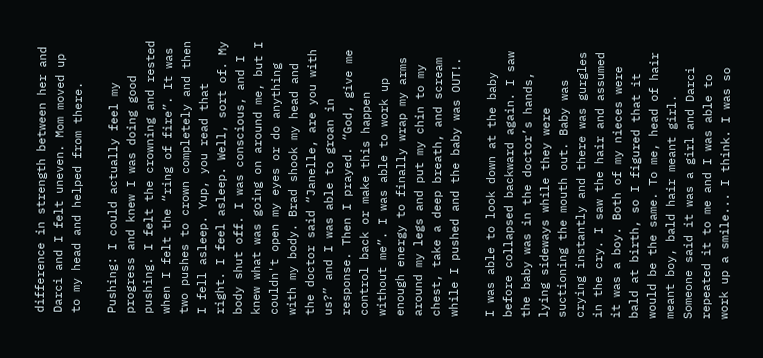difference in strength between her and Darci and I felt uneven. Mom moved up to my head and helped from there.

Pushing: I could actually feel my progress and knew I was doing good pushing. I felt the crowning and rested when I felt the “ring of fire”. It was two pushes to crown completely and then I fell asleep. Yup, you read that right. I feel asleep. Well, sort of. My body shut off. I was conscious, and I knew what was going on around me, but I couldn't open my eyes or do anything with my body. Brad shook my head and the doctor said “Janelle, are you with us?” and I was able to groan in response. Then I prayed. “God, give me control back or make this happen without me”. I was able to work up enough energy to finally wrap my arms around my legs and put my chin to my chest, take a deep breath, and scream while I pushed and the baby was OUT!.

I was able to look down at the baby before collapsed backward again. I saw the baby was in the doctor’s hands, lying sideways while they were suctioning the mouth out. Baby was crying instantly and there was gurgles in the cry. I saw the hair and assumed it was a boy. Both of my nieces were bald at birth, so I figured that it would be the same. To me, head of hair meant boy, bald hair meant girl. Someone said it was a girl and Darci repeated it to me and I was able to work up a smile... I think. I was so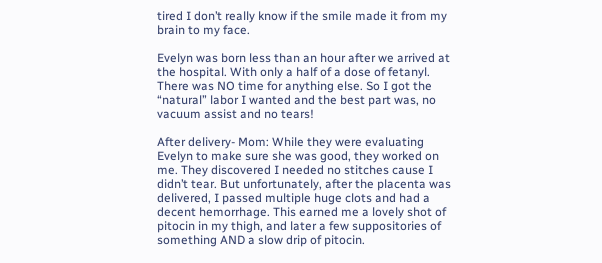tired I don’t really know if the smile made it from my brain to my face.

Evelyn was born less than an hour after we arrived at the hospital. With only a half of a dose of fetanyl. There was NO time for anything else. So I got the “natural” labor I wanted and the best part was, no vacuum assist and no tears!

After delivery- Mom: While they were evaluating Evelyn to make sure she was good, they worked on me. They discovered I needed no stitches cause I didn’t tear. But unfortunately, after the placenta was delivered, I passed multiple huge clots and had a decent hemorrhage. This earned me a lovely shot of pitocin in my thigh, and later a few suppositories of something AND a slow drip of pitocin.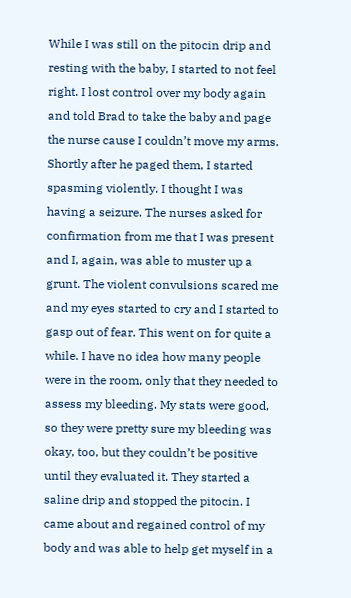While I was still on the pitocin drip and resting with the baby, I started to not feel right. I lost control over my body again and told Brad to take the baby and page the nurse cause I couldn’t move my arms. Shortly after he paged them, I started spasming violently. I thought I was having a seizure. The nurses asked for confirmation from me that I was present and I, again, was able to muster up a grunt. The violent convulsions scared me and my eyes started to cry and I started to gasp out of fear. This went on for quite a while. I have no idea how many people were in the room, only that they needed to assess my bleeding. My stats were good, so they were pretty sure my bleeding was okay, too, but they couldn’t be positive until they evaluated it. They started a saline drip and stopped the pitocin. I came about and regained control of my body and was able to help get myself in a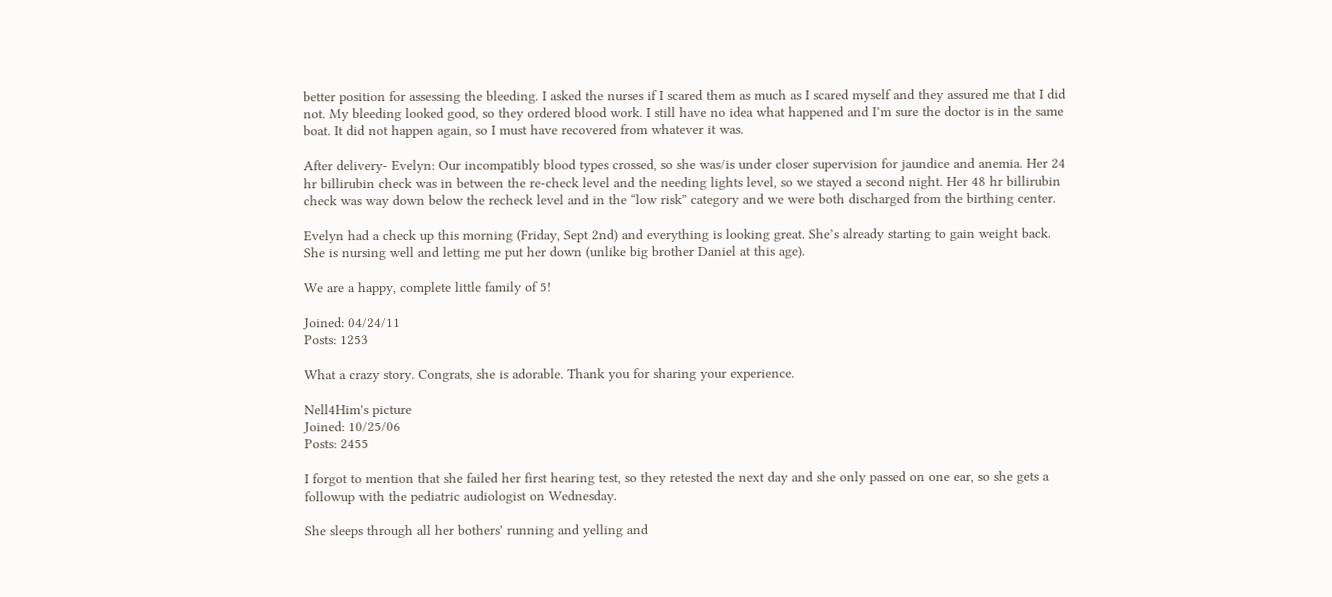better position for assessing the bleeding. I asked the nurses if I scared them as much as I scared myself and they assured me that I did not. My bleeding looked good, so they ordered blood work. I still have no idea what happened and I’m sure the doctor is in the same boat. It did not happen again, so I must have recovered from whatever it was.

After delivery- Evelyn: Our incompatibly blood types crossed, so she was/is under closer supervision for jaundice and anemia. Her 24 hr billirubin check was in between the re-check level and the needing lights level, so we stayed a second night. Her 48 hr billirubin check was way down below the recheck level and in the “low risk” category and we were both discharged from the birthing center.

Evelyn had a check up this morning (Friday, Sept 2nd) and everything is looking great. She’s already starting to gain weight back. She is nursing well and letting me put her down (unlike big brother Daniel at this age).

We are a happy, complete little family of 5!

Joined: 04/24/11
Posts: 1253

What a crazy story. Congrats, she is adorable. Thank you for sharing your experience.

Nell4Him's picture
Joined: 10/25/06
Posts: 2455

I forgot to mention that she failed her first hearing test, so they retested the next day and she only passed on one ear, so she gets a followup with the pediatric audiologist on Wednesday.

She sleeps through all her bothers' running and yelling and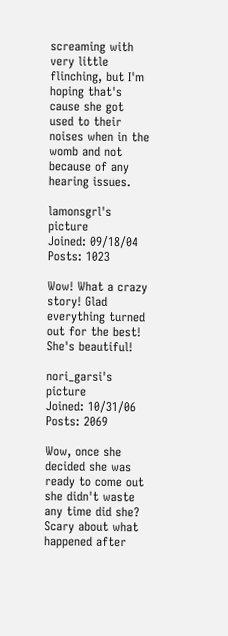screaming with very little flinching, but I'm hoping that's cause she got used to their noises when in the womb and not because of any hearing issues.

lamonsgrl's picture
Joined: 09/18/04
Posts: 1023

Wow! What a crazy story! Glad everything turned out for the best! She's beautiful!

nori_garsi's picture
Joined: 10/31/06
Posts: 2069

Wow, once she decided she was ready to come out she didn't waste any time did she? Scary about what happened after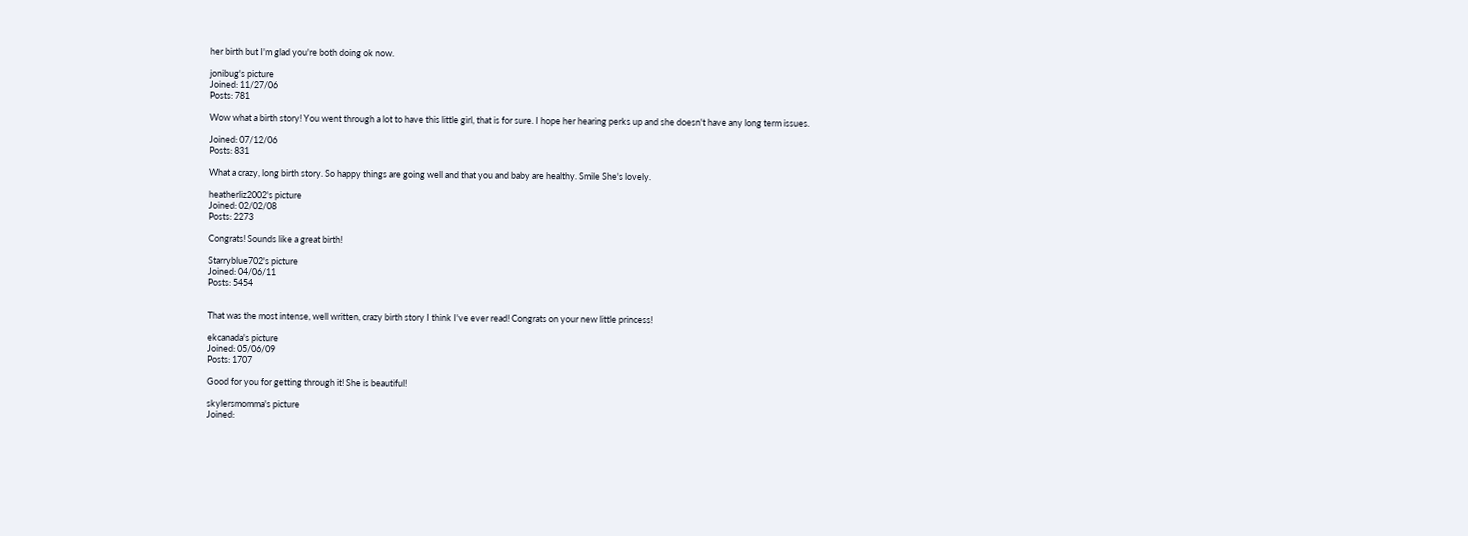her birth but I'm glad you're both doing ok now.

jonibug's picture
Joined: 11/27/06
Posts: 781

Wow what a birth story! You went through a lot to have this little girl, that is for sure. I hope her hearing perks up and she doesn't have any long term issues.

Joined: 07/12/06
Posts: 831

What a crazy, long birth story. So happy things are going well and that you and baby are healthy. Smile She's lovely.

heatherliz2002's picture
Joined: 02/02/08
Posts: 2273

Congrats! Sounds like a great birth!

Starryblue702's picture
Joined: 04/06/11
Posts: 5454


That was the most intense, well written, crazy birth story I think I've ever read! Congrats on your new little princess!

ekcanada's picture
Joined: 05/06/09
Posts: 1707

Good for you for getting through it! She is beautiful!

skylersmomma's picture
Joined: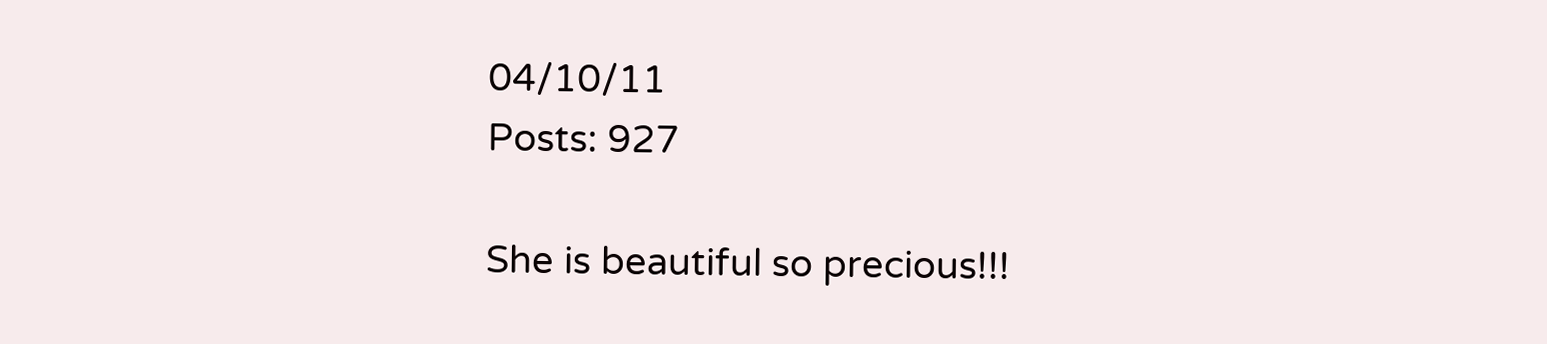04/10/11
Posts: 927

She is beautiful so precious!!!